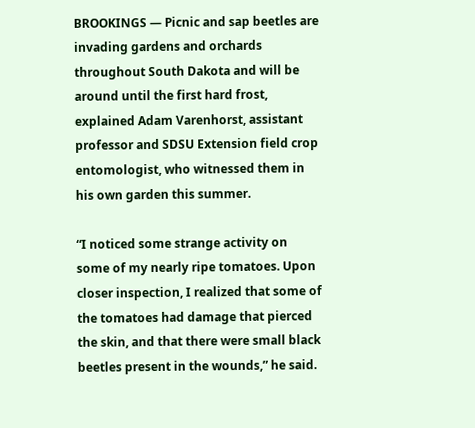BROOKINGS — Picnic and sap beetles are invading gardens and orchards throughout South Dakota and will be around until the first hard frost, explained Adam Varenhorst, assistant professor and SDSU Extension field crop entomologist, who witnessed them in his own garden this summer.

“I noticed some strange activity on some of my nearly ripe tomatoes. Upon closer inspection, I realized that some of the tomatoes had damage that pierced the skin, and that there were small black beetles present in the wounds,” he said.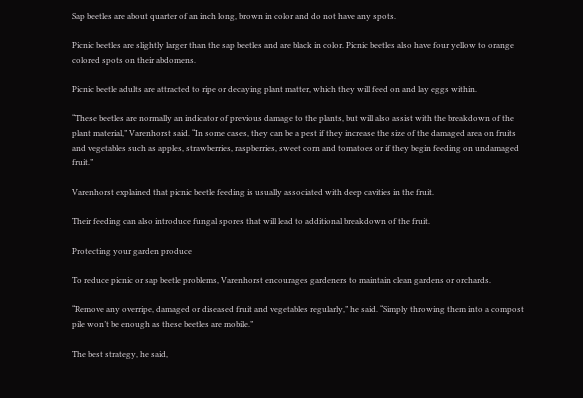Sap beetles are about quarter of an inch long, brown in color and do not have any spots.

Picnic beetles are slightly larger than the sap beetles and are black in color. Picnic beetles also have four yellow to orange colored spots on their abdomens.

Picnic beetle adults are attracted to ripe or decaying plant matter, which they will feed on and lay eggs within.

“These beetles are normally an indicator of previous damage to the plants, but will also assist with the breakdown of the plant material,” Varenhorst said. “In some cases, they can be a pest if they increase the size of the damaged area on fruits and vegetables such as apples, strawberries, raspberries, sweet corn and tomatoes or if they begin feeding on undamaged fruit.”

Varenhorst explained that picnic beetle feeding is usually associated with deep cavities in the fruit.

Their feeding can also introduce fungal spores that will lead to additional breakdown of the fruit.

Protecting your garden produce

To reduce picnic or sap beetle problems, Varenhorst encourages gardeners to maintain clean gardens or orchards.

“Remove any overripe, damaged or diseased fruit and vegetables regularly,” he said. “Simply throwing them into a compost pile won’t be enough as these beetles are mobile.”

The best strategy, he said,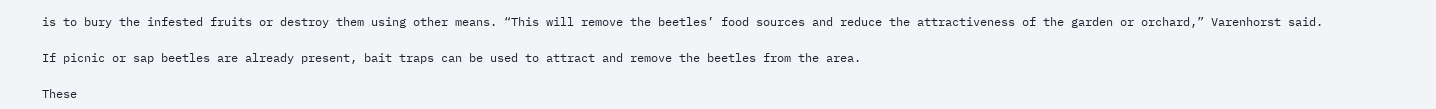is to bury the infested fruits or destroy them using other means. “This will remove the beetles’ food sources and reduce the attractiveness of the garden or orchard,” Varenhorst said.

If picnic or sap beetles are already present, bait traps can be used to attract and remove the beetles from the area.

These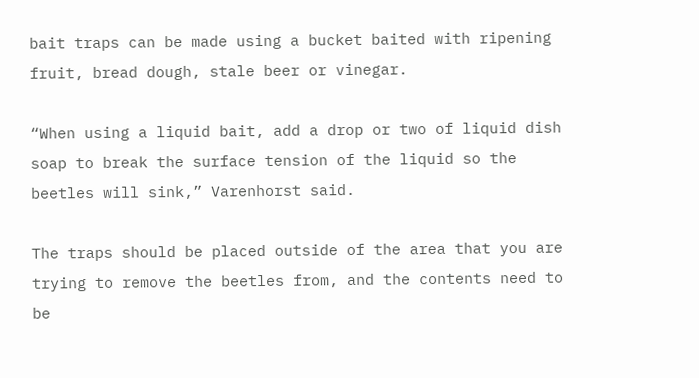bait traps can be made using a bucket baited with ripening fruit, bread dough, stale beer or vinegar.

“When using a liquid bait, add a drop or two of liquid dish soap to break the surface tension of the liquid so the beetles will sink,” Varenhorst said.

The traps should be placed outside of the area that you are trying to remove the beetles from, and the contents need to be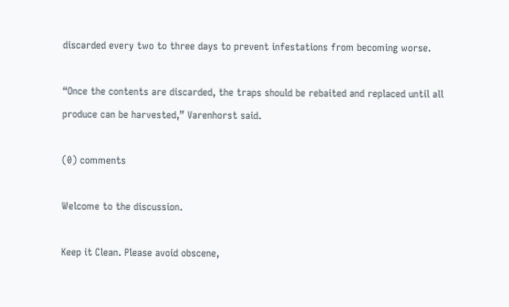discarded every two to three days to prevent infestations from becoming worse.

“Once the contents are discarded, the traps should be rebaited and replaced until all produce can be harvested,” Varenhorst said.

(0) comments

Welcome to the discussion.

Keep it Clean. Please avoid obscene,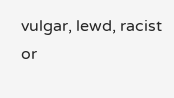vulgar, lewd, racist or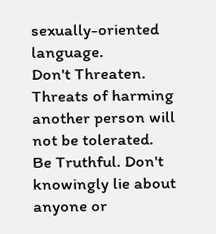sexually-oriented language.
Don't Threaten. Threats of harming another person will not be tolerated.
Be Truthful. Don't knowingly lie about anyone or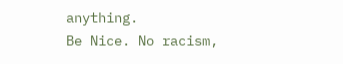anything.
Be Nice. No racism,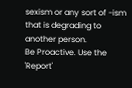sexism or any sort of -ism that is degrading to another person.
Be Proactive. Use the 'Report'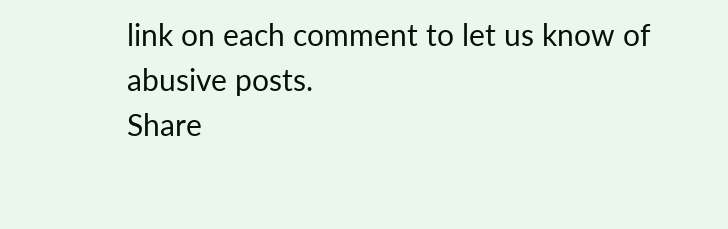link on each comment to let us know of abusive posts.
Share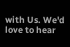with Us. We'd love to hear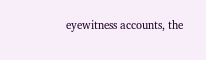eyewitness accounts, the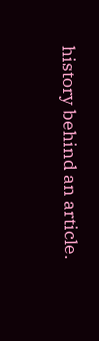history behind an article.